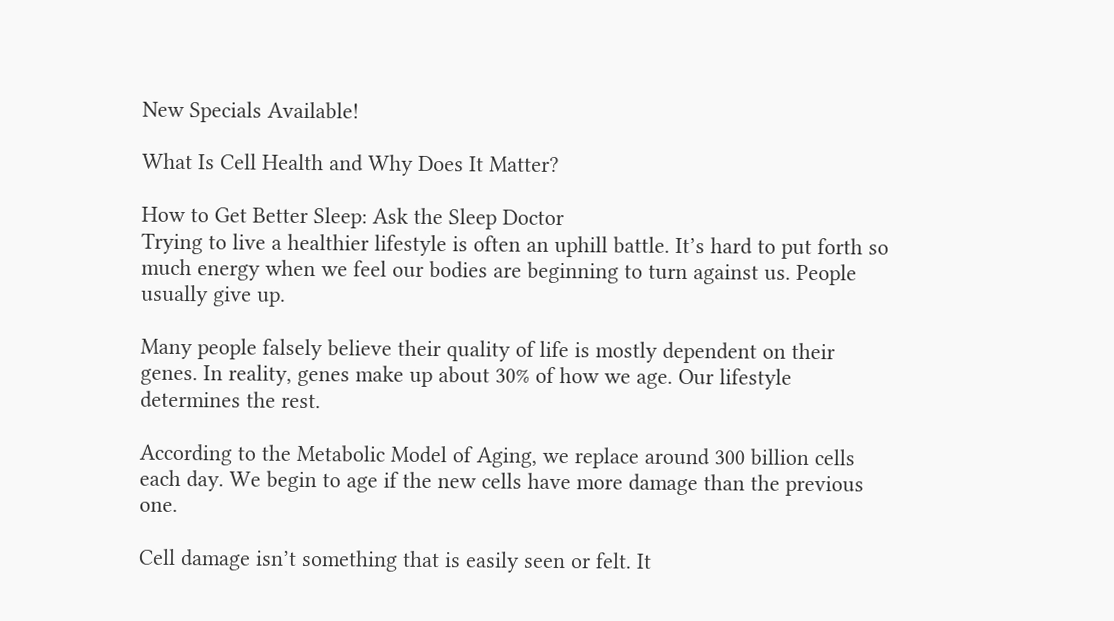New Specials Available!

What Is Cell Health and Why Does It Matter?

How to Get Better Sleep: Ask the Sleep Doctor
Trying to live a healthier lifestyle is often an uphill battle. It’s hard to put forth so much energy when we feel our bodies are beginning to turn against us. People usually give up.

Many people falsely believe their quality of life is mostly dependent on their genes. In reality, genes make up about 30% of how we age. Our lifestyle determines the rest.

According to the Metabolic Model of Aging, we replace around 300 billion cells each day. We begin to age if the new cells have more damage than the previous one.

Cell damage isn’t something that is easily seen or felt. It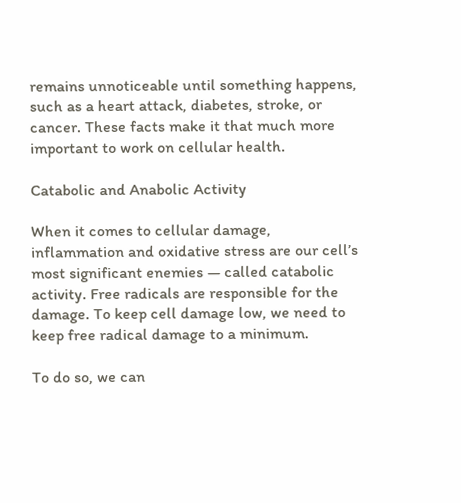remains unnoticeable until something happens, such as a heart attack, diabetes, stroke, or cancer. These facts make it that much more important to work on cellular health.

Catabolic and Anabolic Activity

When it comes to cellular damage, inflammation and oxidative stress are our cell’s most significant enemies — called catabolic activity. Free radicals are responsible for the damage. To keep cell damage low, we need to keep free radical damage to a minimum.

To do so, we can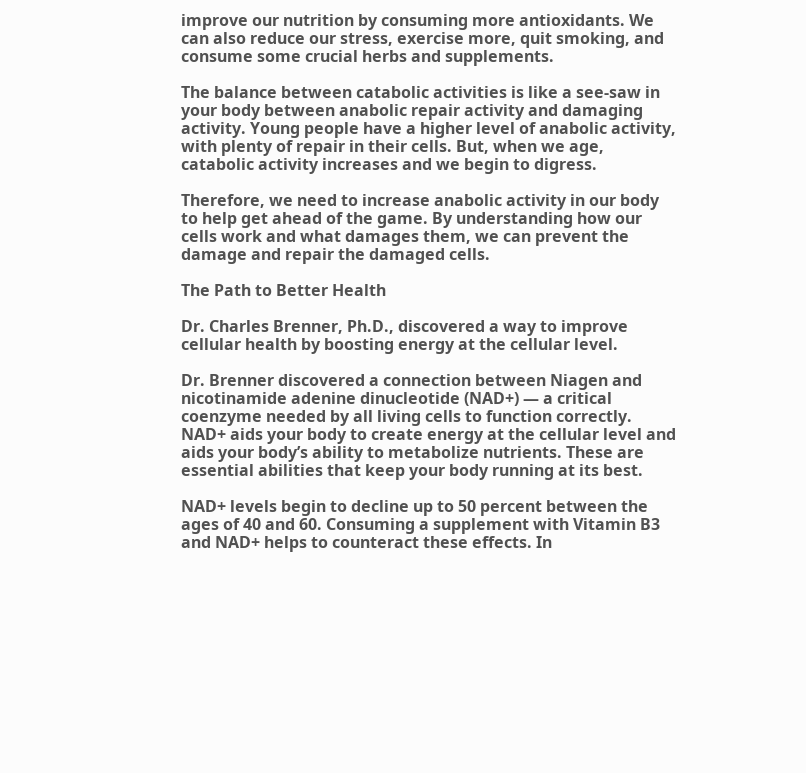improve our nutrition by consuming more antioxidants. We can also reduce our stress, exercise more, quit smoking, and consume some crucial herbs and supplements.

The balance between catabolic activities is like a see-saw in your body between anabolic repair activity and damaging activity. Young people have a higher level of anabolic activity, with plenty of repair in their cells. But, when we age, catabolic activity increases and we begin to digress.

Therefore, we need to increase anabolic activity in our body to help get ahead of the game. By understanding how our cells work and what damages them, we can prevent the damage and repair the damaged cells.

The Path to Better Health

Dr. Charles Brenner, Ph.D., discovered a way to improve cellular health by boosting energy at the cellular level.

Dr. Brenner discovered a connection between Niagen and nicotinamide adenine dinucleotide (NAD+) — a critical coenzyme needed by all living cells to function correctly. NAD+ aids your body to create energy at the cellular level and aids your body’s ability to metabolize nutrients. These are essential abilities that keep your body running at its best.

NAD+ levels begin to decline up to 50 percent between the ages of 40 and 60. Consuming a supplement with Vitamin B3 and NAD+ helps to counteract these effects. In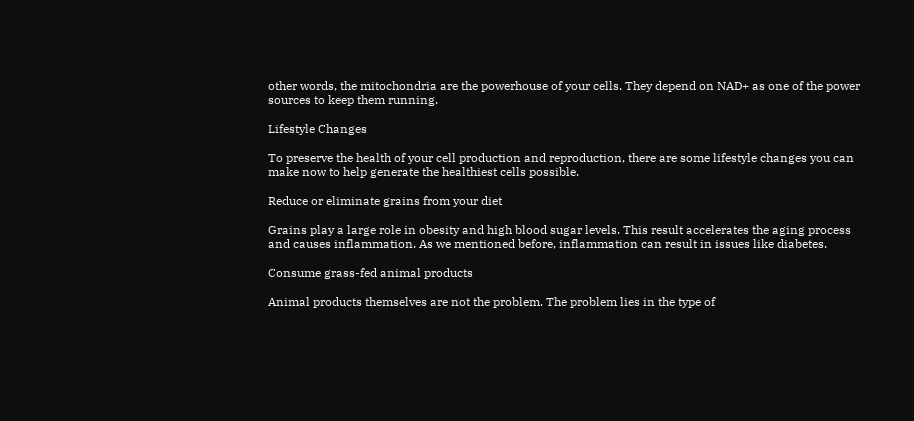other words, the mitochondria are the powerhouse of your cells. They depend on NAD+ as one of the power sources to keep them running.

Lifestyle Changes

To preserve the health of your cell production and reproduction, there are some lifestyle changes you can make now to help generate the healthiest cells possible.

Reduce or eliminate grains from your diet

Grains play a large role in obesity and high blood sugar levels. This result accelerates the aging process and causes inflammation. As we mentioned before, inflammation can result in issues like diabetes.

Consume grass-fed animal products

Animal products themselves are not the problem. The problem lies in the type of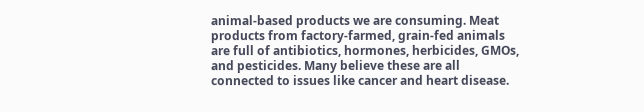animal-based products we are consuming. Meat products from factory-farmed, grain-fed animals are full of antibiotics, hormones, herbicides, GMOs, and pesticides. Many believe these are all connected to issues like cancer and heart disease.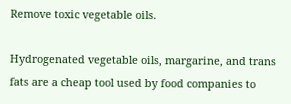Remove toxic vegetable oils.

Hydrogenated vegetable oils, margarine, and trans fats are a cheap tool used by food companies to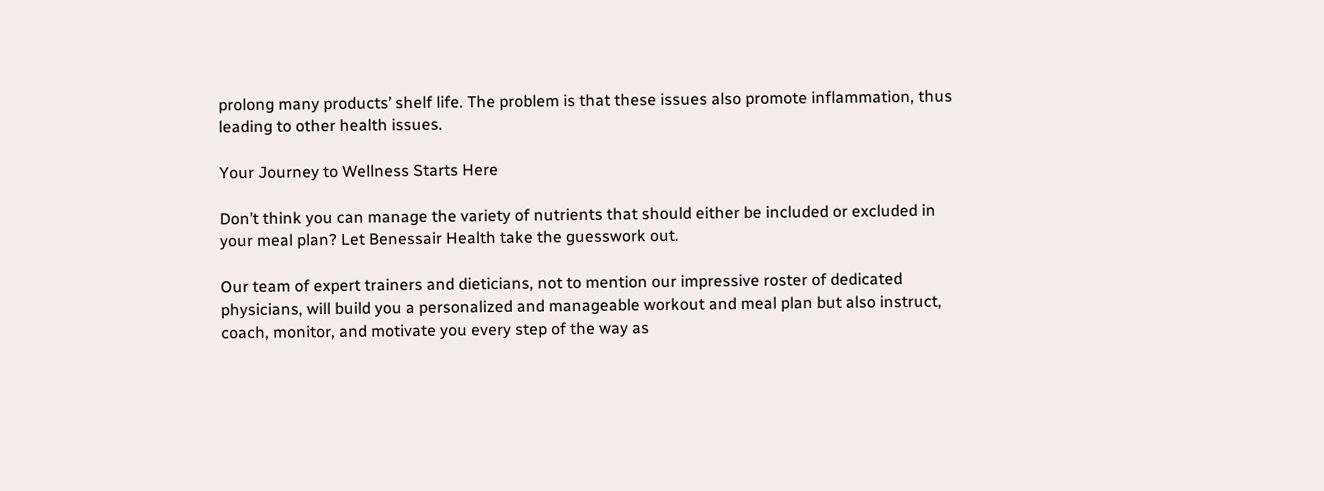prolong many products’ shelf life. The problem is that these issues also promote inflammation, thus leading to other health issues.

Your Journey to Wellness Starts Here

Don’t think you can manage the variety of nutrients that should either be included or excluded in your meal plan? Let Benessair Health take the guesswork out.

Our team of expert trainers and dieticians, not to mention our impressive roster of dedicated physicians, will build you a personalized and manageable workout and meal plan but also instruct, coach, monitor, and motivate you every step of the way as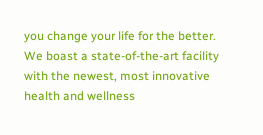you change your life for the better. We boast a state-of-the-art facility with the newest, most innovative health and wellness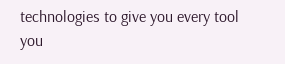technologies to give you every tool you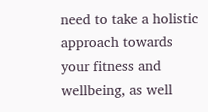need to take a holistic approach towards your fitness and wellbeing, as well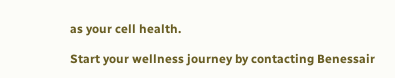as your cell health.

Start your wellness journey by contacting Benessair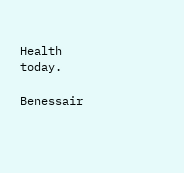Health today.

Benessair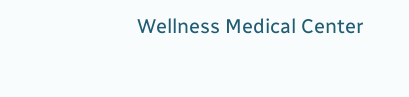Wellness Medical Center